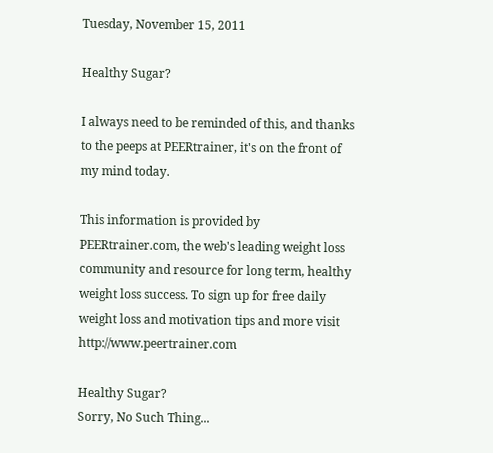Tuesday, November 15, 2011

Healthy Sugar?

I always need to be reminded of this, and thanks to the peeps at PEERtrainer, it's on the front of my mind today.

This information is provided by PEERtrainer.com, the web's leading weight loss community and resource for long term, healthy weight loss success. To sign up for free daily weight loss and motivation tips and more visit http://www.peertrainer.com

Healthy Sugar?
Sorry, No Such Thing...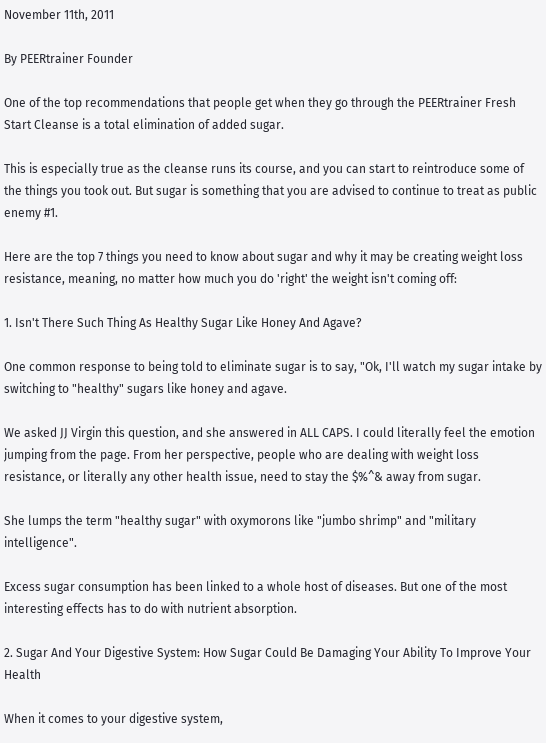November 11th, 2011

By PEERtrainer Founder

One of the top recommendations that people get when they go through the PEERtrainer Fresh Start Cleanse is a total elimination of added sugar.

This is especially true as the cleanse runs its course, and you can start to reintroduce some of the things you took out. But sugar is something that you are advised to continue to treat as public enemy #1.

Here are the top 7 things you need to know about sugar and why it may be creating weight loss resistance, meaning, no matter how much you do 'right' the weight isn't coming off:

1. Isn't There Such Thing As Healthy Sugar Like Honey And Agave?

One common response to being told to eliminate sugar is to say, "Ok, I'll watch my sugar intake by switching to "healthy" sugars like honey and agave.

We asked JJ Virgin this question, and she answered in ALL CAPS. I could literally feel the emotion jumping from the page. From her perspective, people who are dealing with weight loss resistance, or literally any other health issue, need to stay the $%^& away from sugar.

She lumps the term "healthy sugar" with oxymorons like "jumbo shrimp" and "military intelligence".

Excess sugar consumption has been linked to a whole host of diseases. But one of the most interesting effects has to do with nutrient absorption.

2. Sugar And Your Digestive System: How Sugar Could Be Damaging Your Ability To Improve Your Health

When it comes to your digestive system,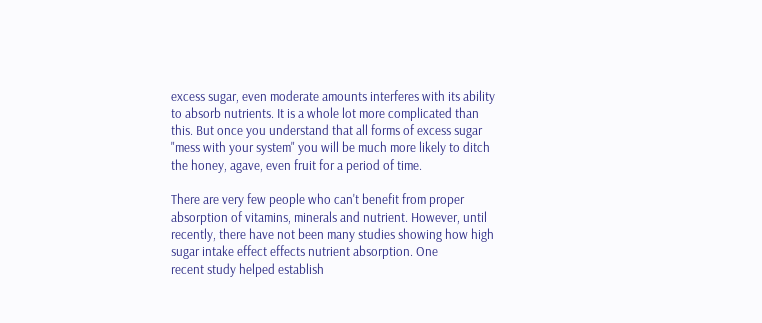excess sugar, even moderate amounts interferes with its ability to absorb nutrients. It is a whole lot more complicated than this. But once you understand that all forms of excess sugar "mess with your system" you will be much more likely to ditch the honey, agave, even fruit for a period of time.

There are very few people who can't benefit from proper absorption of vitamins, minerals and nutrient. However, until recently, there have not been many studies showing how high sugar intake effect effects nutrient absorption. One
recent study helped establish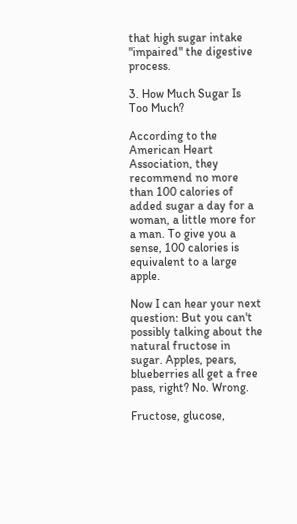that high sugar intake "impaired" the digestive process.

3. How Much Sugar Is Too Much?

According to the
American Heart Association, they recommend no more than 100 calories of added sugar a day for a woman, a little more for a man. To give you a sense, 100 calories is equivalent to a large apple.

Now I can hear your next question: But you can't possibly talking about the natural fructose in sugar. Apples, pears, blueberries all get a free pass, right? No. Wrong.

Fructose, glucose,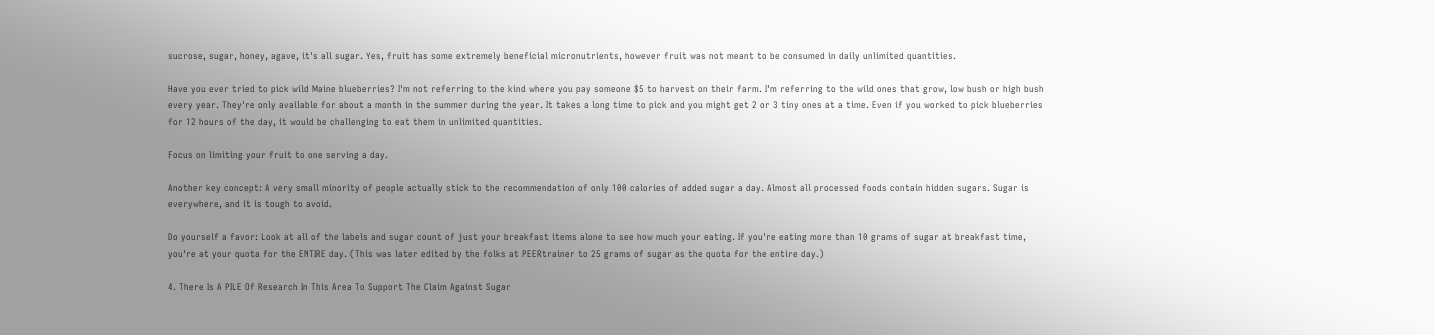sucrose, sugar, honey, agave, it's all sugar. Yes, fruit has some extremely beneficial micronutrients, however fruit was not meant to be consumed in daily unlimited quantities.

Have you ever tried to pick wild Maine blueberries? I'm not referring to the kind where you pay someone $5 to harvest on their farm. I'm referring to the wild ones that grow, low bush or high bush every year. They're only available for about a month in the summer during the year. It takes a long time to pick and you might get 2 or 3 tiny ones at a time. Even if you worked to pick blueberries for 12 hours of the day, it would be challenging to eat them in unlimited quantities.

Focus on limiting your fruit to one serving a day.

Another key concept: A very small minority of people actually stick to the recommendation of only 100 calories of added sugar a day. Almost all processed foods contain hidden sugars. Sugar is everywhere, and it is tough to avoid.

Do yourself a favor: Look at all of the labels and sugar count of just your breakfast items alone to see how much your eating. If you're eating more than 10 grams of sugar at breakfast time, you're at your quota for the ENTIRE day. (This was later edited by the folks at PEERtrainer to 25 grams of sugar as the quota for the entire day.)

4. There Is A PILE Of Research In This Area To Support The Claim Against Sugar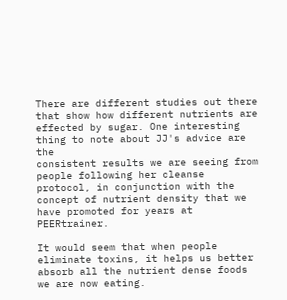There are different studies out there that show how different nutrients are effected by sugar. One interesting thing to note about JJ's advice are the
consistent results we are seeing from people following her cleanse protocol, in conjunction with the concept of nutrient density that we have promoted for years at PEERtrainer.

It would seem that when people eliminate toxins, it helps us better absorb all the nutrient dense foods we are now eating.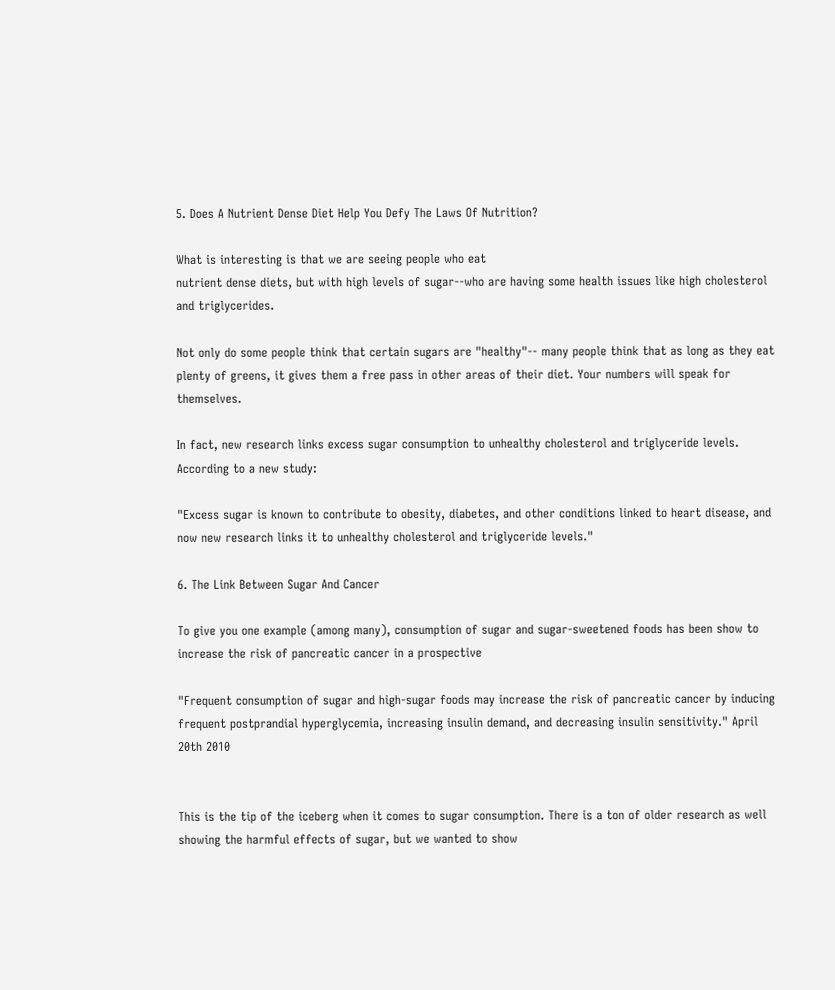5. Does A Nutrient Dense Diet Help You Defy The Laws Of Nutrition?

What is interesting is that we are seeing people who eat
nutrient dense diets, but with high levels of sugar--who are having some health issues like high cholesterol and triglycerides.

Not only do some people think that certain sugars are "healthy"-- many people think that as long as they eat plenty of greens, it gives them a free pass in other areas of their diet. Your numbers will speak for themselves.

In fact, new research links excess sugar consumption to unhealthy cholesterol and triglyceride levels. According to a new study:

"Excess sugar is known to contribute to obesity, diabetes, and other conditions linked to heart disease, and now new research links it to unhealthy cholesterol and triglyceride levels."

6. The Link Between Sugar And Cancer

To give you one example (among many), consumption of sugar and sugar-sweetened foods has been show to increase the risk of pancreatic cancer in a prospective

"Frequent consumption of sugar and high-sugar foods may increase the risk of pancreatic cancer by inducing frequent postprandial hyperglycemia, increasing insulin demand, and decreasing insulin sensitivity." April 20th 2010


This is the tip of the iceberg when it comes to sugar consumption. There is a ton of older research as well showing the harmful effects of sugar, but we wanted to show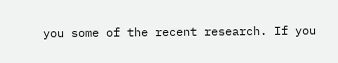you some of the recent research. If you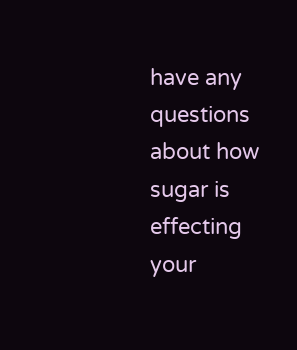have any questions about how sugar is effecting your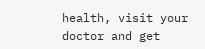health, visit your doctor and get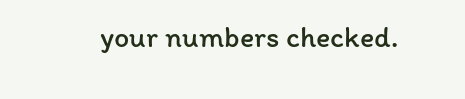your numbers checked.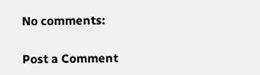No comments:

Post a Comment